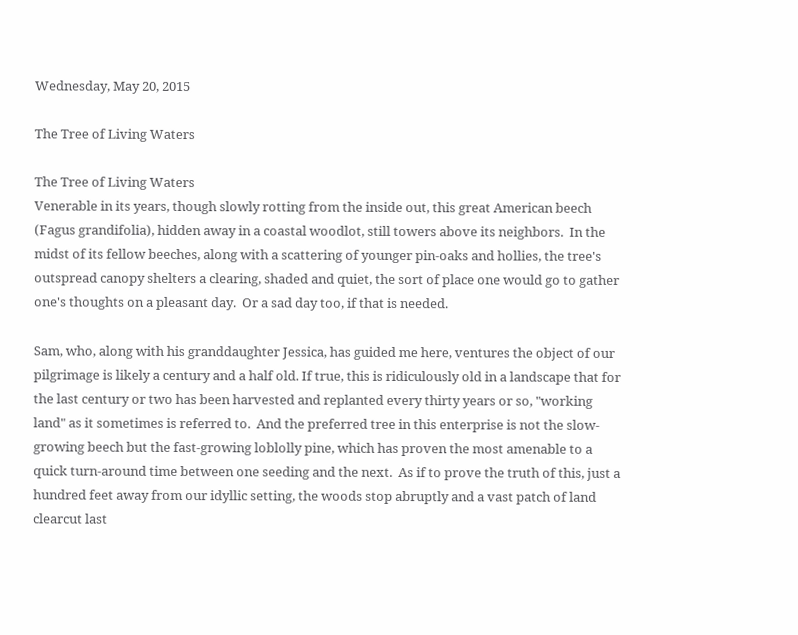Wednesday, May 20, 2015

The Tree of Living Waters

The Tree of Living Waters
Venerable in its years, though slowly rotting from the inside out, this great American beech (Fagus grandifolia), hidden away in a coastal woodlot, still towers above its neighbors.  In the midst of its fellow beeches, along with a scattering of younger pin-oaks and hollies, the tree's outspread canopy shelters a clearing, shaded and quiet, the sort of place one would go to gather one's thoughts on a pleasant day.  Or a sad day too, if that is needed.

Sam, who, along with his granddaughter Jessica, has guided me here, ventures the object of our pilgrimage is likely a century and a half old. If true, this is ridiculously old in a landscape that for the last century or two has been harvested and replanted every thirty years or so, "working land" as it sometimes is referred to.  And the preferred tree in this enterprise is not the slow-growing beech but the fast-growing loblolly pine, which has proven the most amenable to a quick turn-around time between one seeding and the next.  As if to prove the truth of this, just a hundred feet away from our idyllic setting, the woods stop abruptly and a vast patch of land clearcut last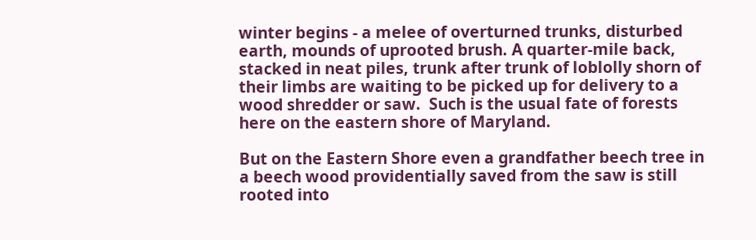winter begins - a melee of overturned trunks, disturbed earth, mounds of uprooted brush. A quarter-mile back, stacked in neat piles, trunk after trunk of loblolly shorn of their limbs are waiting to be picked up for delivery to a wood shredder or saw.  Such is the usual fate of forests here on the eastern shore of Maryland.

But on the Eastern Shore even a grandfather beech tree in a beech wood providentially saved from the saw is still rooted into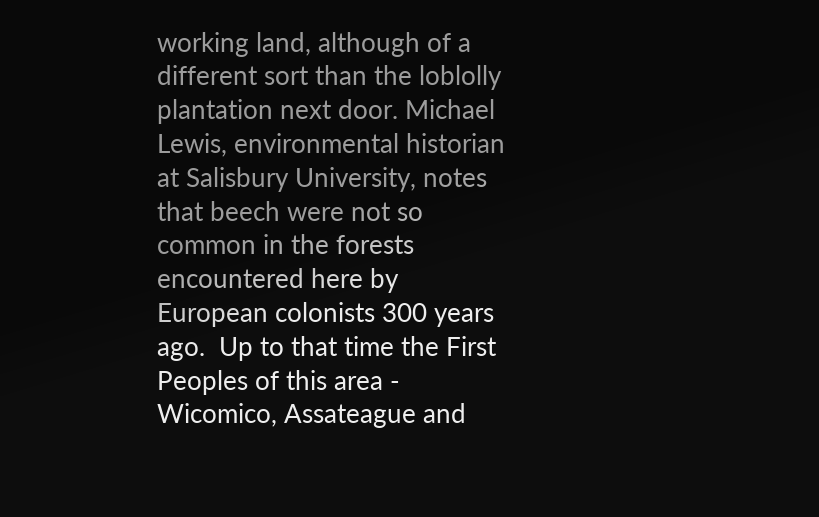working land, although of a different sort than the loblolly plantation next door. Michael Lewis, environmental historian at Salisbury University, notes that beech were not so common in the forests encountered here by European colonists 300 years ago.  Up to that time the First Peoples of this area - Wicomico, Assateague and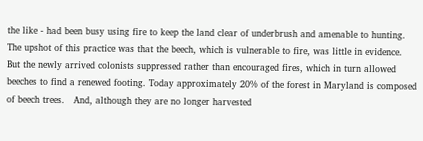the like - had been busy using fire to keep the land clear of underbrush and amenable to hunting.  The upshot of this practice was that the beech, which is vulnerable to fire, was little in evidence.  But the newly arrived colonists suppressed rather than encouraged fires, which in turn allowed beeches to find a renewed footing. Today approximately 20% of the forest in Maryland is composed of beech trees.   And, although they are no longer harvested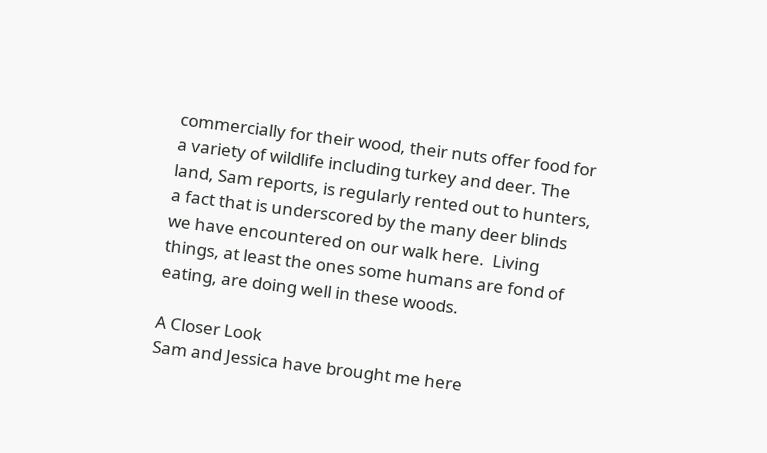commercially for their wood, their nuts offer food for a variety of wildlife including turkey and deer. The land, Sam reports, is regularly rented out to hunters, a fact that is underscored by the many deer blinds we have encountered on our walk here.  Living things, at least the ones some humans are fond of eating, are doing well in these woods.

A Closer Look
Sam and Jessica have brought me here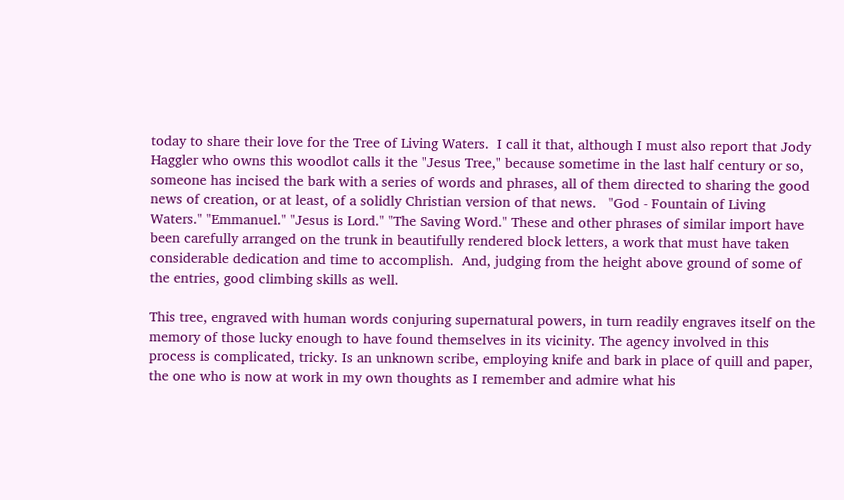today to share their love for the Tree of Living Waters.  I call it that, although I must also report that Jody Haggler who owns this woodlot calls it the "Jesus Tree," because sometime in the last half century or so, someone has incised the bark with a series of words and phrases, all of them directed to sharing the good news of creation, or at least, of a solidly Christian version of that news.   "God - Fountain of Living Waters." "Emmanuel." "Jesus is Lord." "The Saving Word." These and other phrases of similar import have been carefully arranged on the trunk in beautifully rendered block letters, a work that must have taken considerable dedication and time to accomplish.  And, judging from the height above ground of some of the entries, good climbing skills as well.

This tree, engraved with human words conjuring supernatural powers, in turn readily engraves itself on the memory of those lucky enough to have found themselves in its vicinity. The agency involved in this process is complicated, tricky. Is an unknown scribe, employing knife and bark in place of quill and paper, the one who is now at work in my own thoughts as I remember and admire what his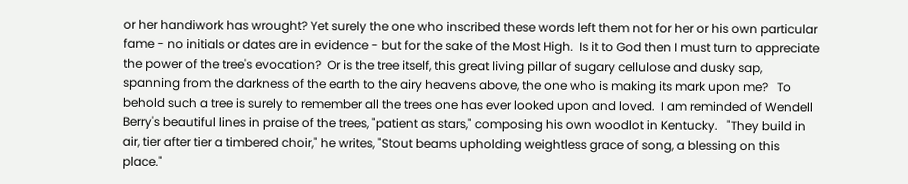or her handiwork has wrought? Yet surely the one who inscribed these words left them not for her or his own particular fame - no initials or dates are in evidence - but for the sake of the Most High.  Is it to God then I must turn to appreciate the power of the tree's evocation?  Or is the tree itself, this great living pillar of sugary cellulose and dusky sap, spanning from the darkness of the earth to the airy heavens above, the one who is making its mark upon me?   To behold such a tree is surely to remember all the trees one has ever looked upon and loved.  I am reminded of Wendell Berry's beautiful lines in praise of the trees, "patient as stars," composing his own woodlot in Kentucky.   "They build in air, tier after tier a timbered choir," he writes, "Stout beams upholding weightless grace of song, a blessing on this place."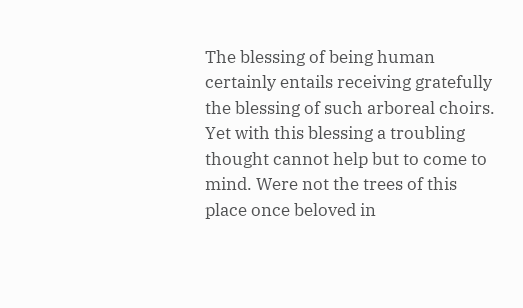The blessing of being human certainly entails receiving gratefully the blessing of such arboreal choirs.  Yet with this blessing a troubling thought cannot help but to come to mind. Were not the trees of this place once beloved in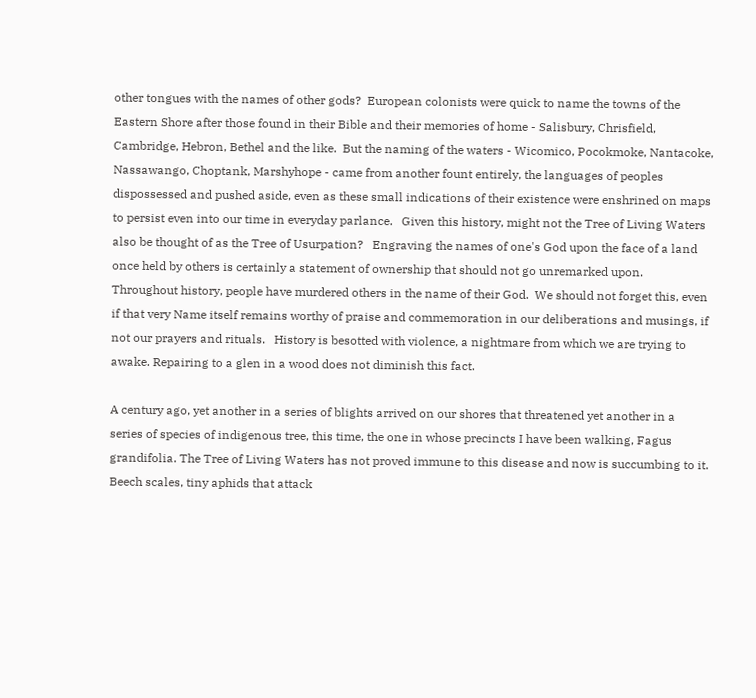other tongues with the names of other gods?  European colonists were quick to name the towns of the Eastern Shore after those found in their Bible and their memories of home - Salisbury, Chrisfield, Cambridge, Hebron, Bethel and the like.  But the naming of the waters - Wicomico, Pocokmoke, Nantacoke, Nassawango, Choptank, Marshyhope - came from another fount entirely, the languages of peoples dispossessed and pushed aside, even as these small indications of their existence were enshrined on maps to persist even into our time in everyday parlance.   Given this history, might not the Tree of Living Waters also be thought of as the Tree of Usurpation?   Engraving the names of one's God upon the face of a land once held by others is certainly a statement of ownership that should not go unremarked upon.  Throughout history, people have murdered others in the name of their God.  We should not forget this, even if that very Name itself remains worthy of praise and commemoration in our deliberations and musings, if not our prayers and rituals.   History is besotted with violence, a nightmare from which we are trying to awake. Repairing to a glen in a wood does not diminish this fact.

A century ago, yet another in a series of blights arrived on our shores that threatened yet another in a series of species of indigenous tree, this time, the one in whose precincts I have been walking, Fagus grandifolia. The Tree of Living Waters has not proved immune to this disease and now is succumbing to it. Beech scales, tiny aphids that attack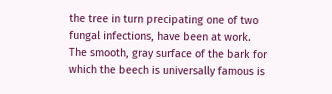the tree in turn precipating one of two fungal infections, have been at work.  The smooth, gray surface of the bark for which the beech is universally famous is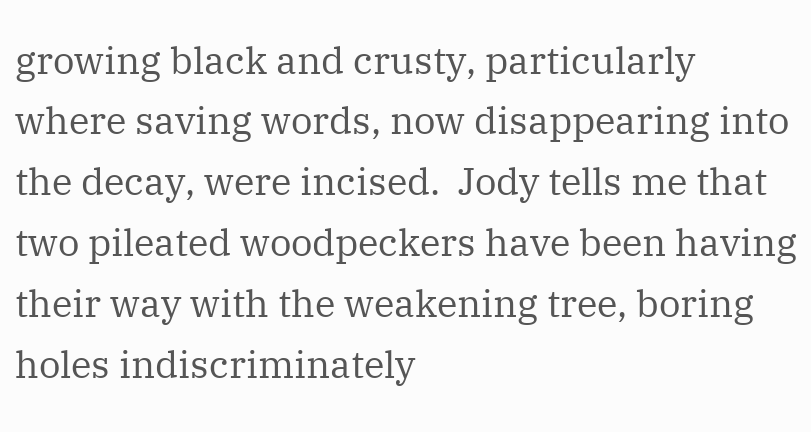growing black and crusty, particularly where saving words, now disappearing into the decay, were incised.  Jody tells me that two pileated woodpeckers have been having their way with the weakening tree, boring holes indiscriminately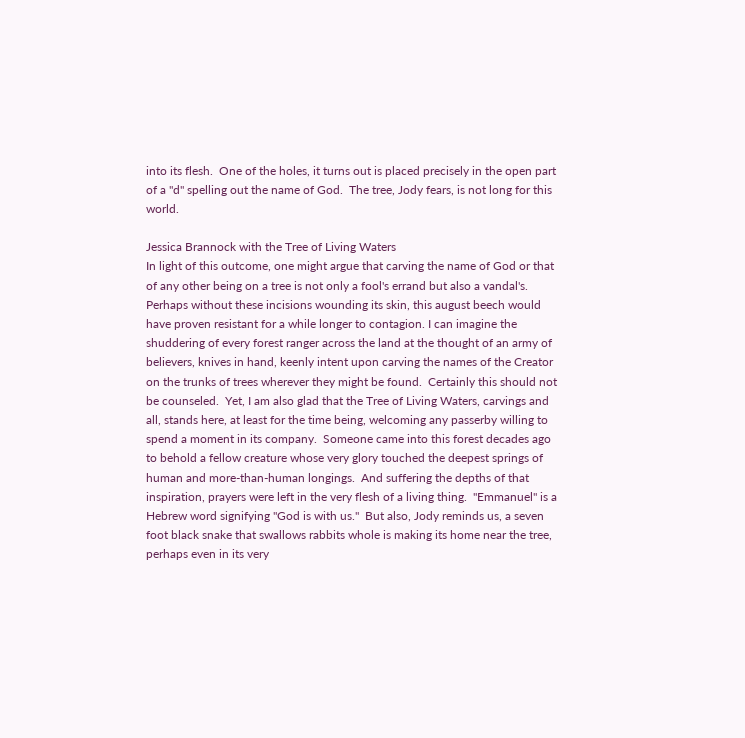into its flesh.  One of the holes, it turns out is placed precisely in the open part of a "d" spelling out the name of God.  The tree, Jody fears, is not long for this world.

Jessica Brannock with the Tree of Living Waters
In light of this outcome, one might argue that carving the name of God or that of any other being on a tree is not only a fool's errand but also a vandal's. Perhaps without these incisions wounding its skin, this august beech would have proven resistant for a while longer to contagion. I can imagine the shuddering of every forest ranger across the land at the thought of an army of believers, knives in hand, keenly intent upon carving the names of the Creator on the trunks of trees wherever they might be found.  Certainly this should not be counseled.  Yet, I am also glad that the Tree of Living Waters, carvings and all, stands here, at least for the time being, welcoming any passerby willing to spend a moment in its company.  Someone came into this forest decades ago to behold a fellow creature whose very glory touched the deepest springs of human and more-than-human longings.  And suffering the depths of that inspiration, prayers were left in the very flesh of a living thing.  "Emmanuel" is a Hebrew word signifying "God is with us."  But also, Jody reminds us, a seven foot black snake that swallows rabbits whole is making its home near the tree, perhaps even in its very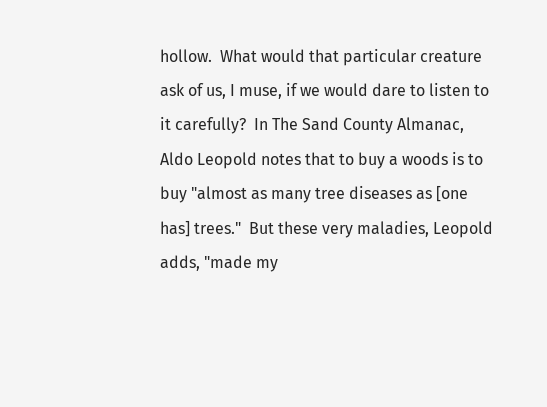hollow.  What would that particular creature ask of us, I muse, if we would dare to listen to it carefully?  In The Sand County Almanac, Aldo Leopold notes that to buy a woods is to buy "almost as many tree diseases as [one has] trees."  But these very maladies, Leopold adds, "made my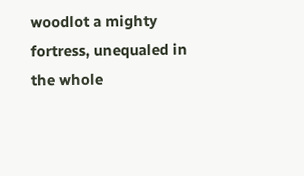woodlot a mighty fortress, unequaled in the whole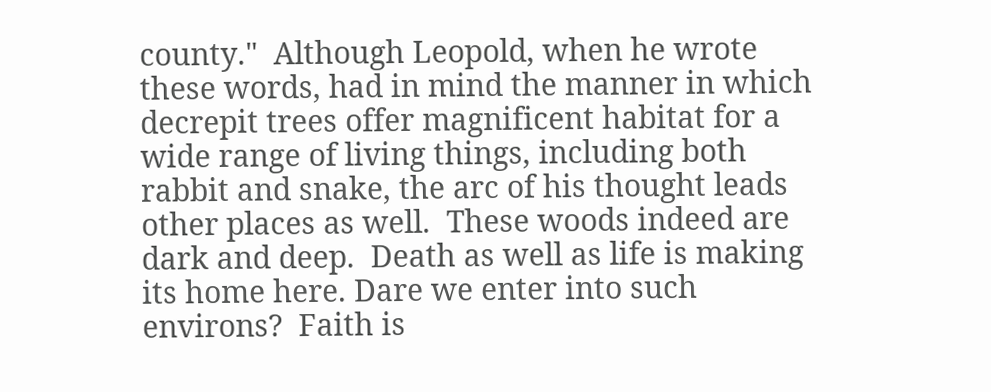county."  Although Leopold, when he wrote these words, had in mind the manner in which decrepit trees offer magnificent habitat for a wide range of living things, including both rabbit and snake, the arc of his thought leads other places as well.  These woods indeed are dark and deep.  Death as well as life is making its home here. Dare we enter into such environs?  Faith is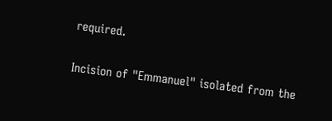required.

Incision of "Emmanuel" isolated from the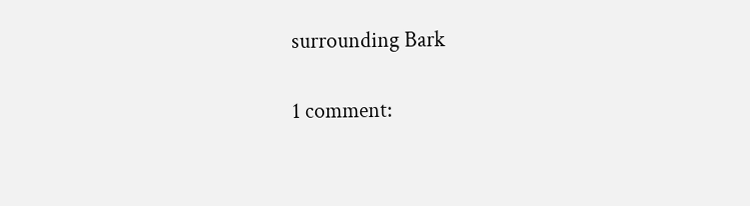surrounding Bark

1 comment: